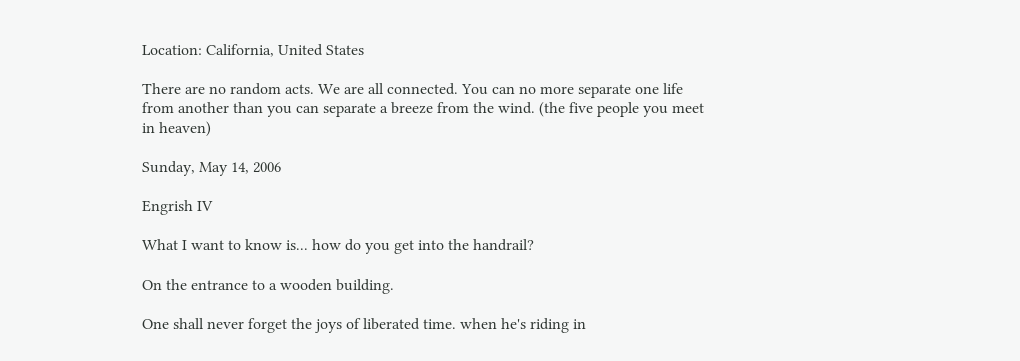Location: California, United States

There are no random acts. We are all connected. You can no more separate one life from another than you can separate a breeze from the wind. (the five people you meet in heaven)

Sunday, May 14, 2006

Engrish IV

What I want to know is... how do you get into the handrail?

On the entrance to a wooden building.

One shall never forget the joys of liberated time. when he's riding in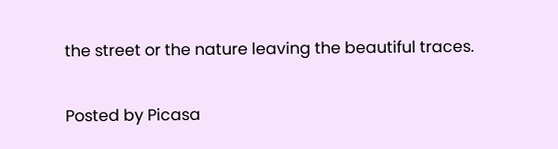the street or the nature leaving the beautiful traces.

Posted by Picasa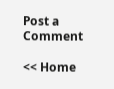Post a Comment

<< Home